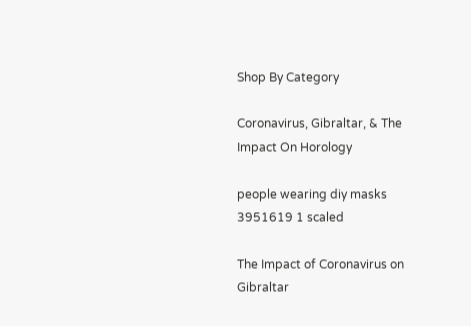Shop By Category

Coronavirus, Gibraltar, & The Impact On Horology

people wearing diy masks 3951619 1 scaled

The Impact of Coronavirus on Gibraltar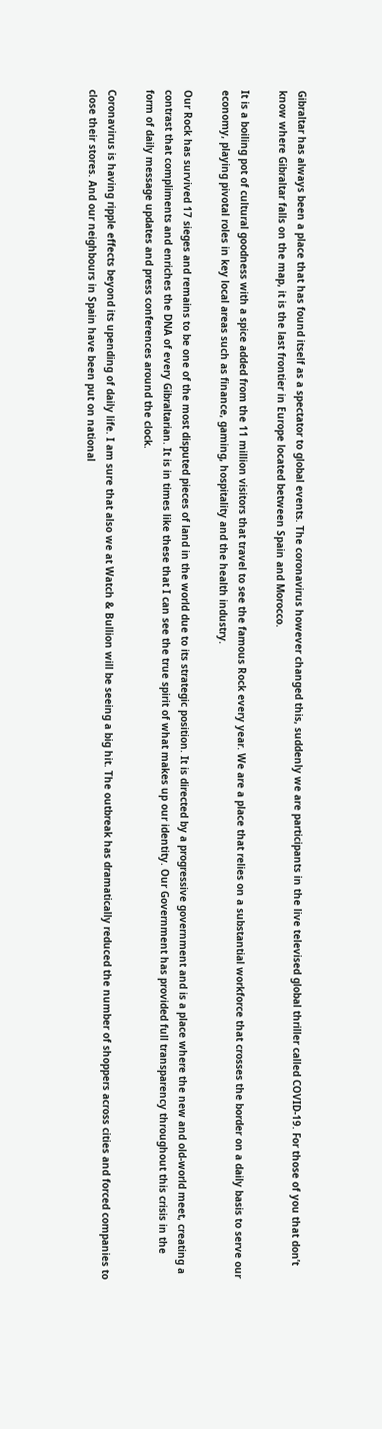Gibraltar has always been a place that has found itself as a spectator to global events. The coronavirus however changed this, suddenly we are participants in the live televised global thriller called COVID-19. For those of you that don’t know where Gibraltar falls on the map, it is the last frontier in Europe located between Spain and Morocco.

It is a boiling pot of cultural goodness with a spice added from the 11 million visitors that travel to see the famous Rock every year. We are a place that relies on a substantial workforce that crosses the border on a daily basis to serve our economy, playing pivotal roles in key local areas such as finance, gaming, hospitality and the health industry.

Our Rock has survived 17 sieges and remains to be one of the most disputed pieces of land in the world due to its strategic position. It is directed by a progressive government and is a place where the new and old-world meet, creating a contrast that compliments and enriches the DNA of every Gibraltarian. It is in times like these that I can see the true spirit of what makes up our identity. Our Government has provided full transparency throughout this crisis in the form of daily message updates and press conferences around the clock.

Coronavirus is having ripple effects beyond its upending of daily life. I am sure that also we at Watch & Bullion will be seeing a big hit. The outbreak has dramatically reduced the number of shoppers across cities and forced companies to close their stores. And our neighbours in Spain have been put on national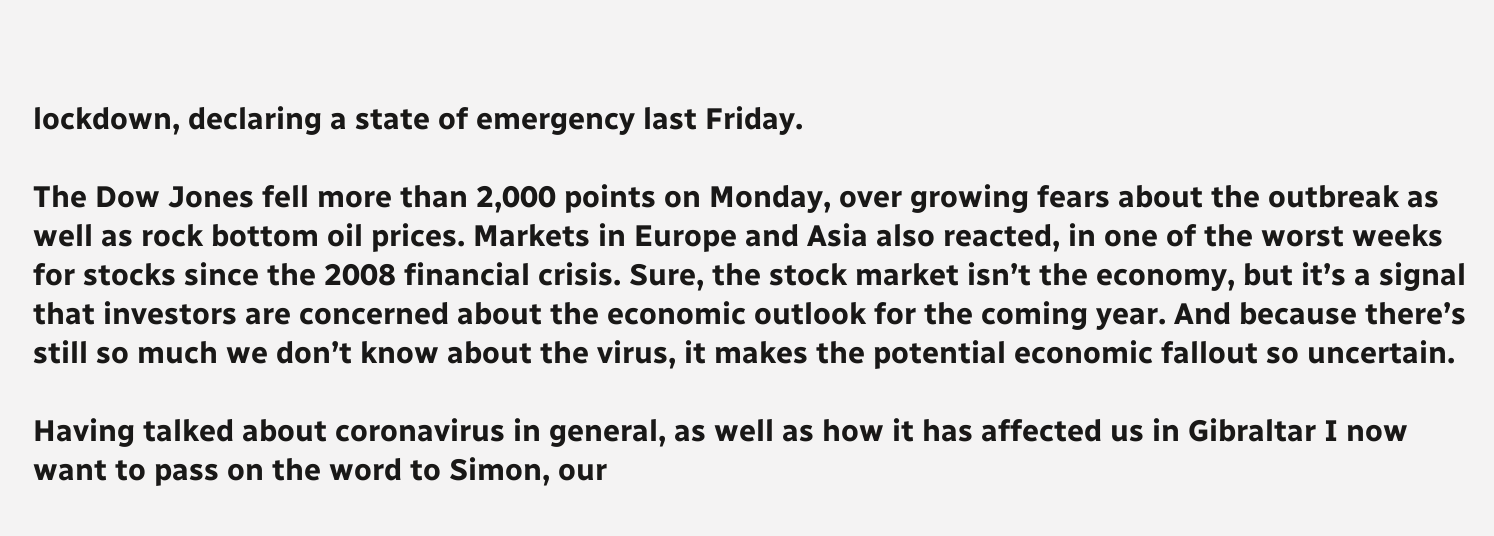lockdown, declaring a state of emergency last Friday.

The Dow Jones fell more than 2,000 points on Monday, over growing fears about the outbreak as well as rock bottom oil prices. Markets in Europe and Asia also reacted, in one of the worst weeks for stocks since the 2008 financial crisis. Sure, the stock market isn’t the economy, but it’s a signal that investors are concerned about the economic outlook for the coming year. And because there’s still so much we don’t know about the virus, it makes the potential economic fallout so uncertain.

Having talked about coronavirus in general, as well as how it has affected us in Gibraltar I now want to pass on the word to Simon, our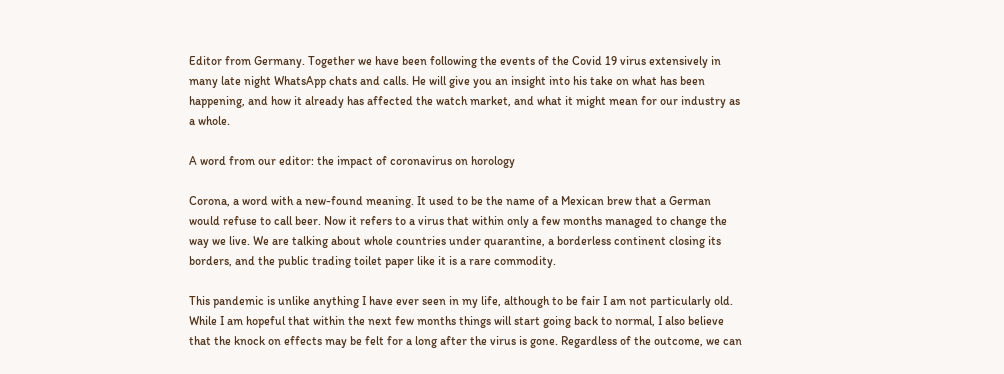Editor from Germany. Together we have been following the events of the Covid 19 virus extensively in many late night WhatsApp chats and calls. He will give you an insight into his take on what has been happening, and how it already has affected the watch market, and what it might mean for our industry as a whole.

A word from our editor: the impact of coronavirus on horology

Corona, a word with a new-found meaning. It used to be the name of a Mexican brew that a German would refuse to call beer. Now it refers to a virus that within only a few months managed to change the way we live. We are talking about whole countries under quarantine, a borderless continent closing its borders, and the public trading toilet paper like it is a rare commodity.

This pandemic is unlike anything I have ever seen in my life, although to be fair I am not particularly old. While I am hopeful that within the next few months things will start going back to normal, I also believe that the knock on effects may be felt for a long after the virus is gone. Regardless of the outcome, we can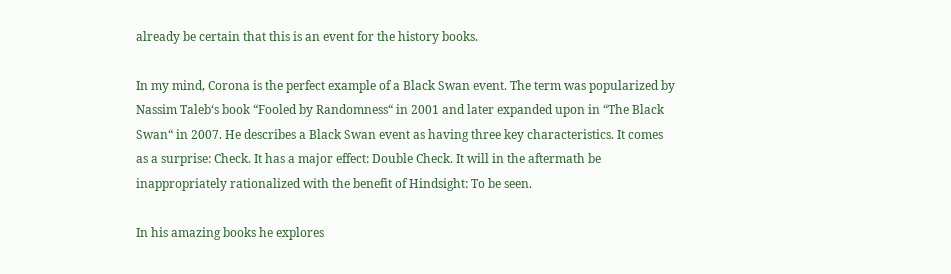already be certain that this is an event for the history books.

In my mind, Corona is the perfect example of a Black Swan event. The term was popularized by Nassim Taleb‘s book “Fooled by Randomness“ in 2001 and later expanded upon in “The Black Swan“ in 2007. He describes a Black Swan event as having three key characteristics. It comes as a surprise: Check. It has a major effect: Double Check. It will in the aftermath be inappropriately rationalized with the benefit of Hindsight: To be seen.

In his amazing books he explores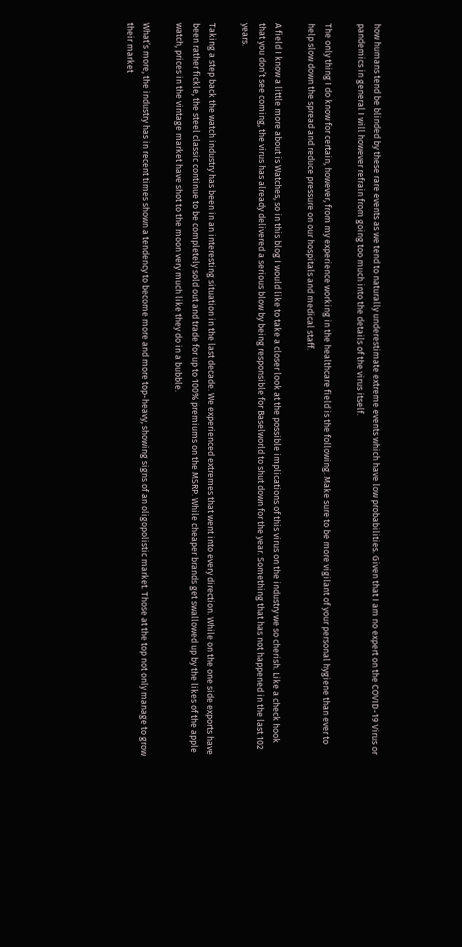how humans tend be blinded by these rare events as we tend to naturally underestimate extreme events which have low probabilities. Given that I am no expert on the COVID-19 Virus or pandemics in general I will however refrain from going too much into the details of the virus itself.

The only thing I do know for certain, however, from my experience working in the healthcare field is the following. Make sure to be more vigilant of your personal hygiene than ever to help slow down the spread and reduce pressure on our hospitals and medical staff.

A field I know a little more about is Watches, so in this blog I would like to take a closer look at the possible implications of this virus on the industry we so cherish. Like a check hook that you don’t see coming, the virus has already delivered a serious blow by being responsible for Baselworld to shut down for the year. Something that has not happened in the last 102 years.

Taking a step back the watch industry has been in an interesting situation in the last decade. We experienced extremes that went into every direction. While on the one side exports have been rather fickle, the steel classic continue to be completely sold out and trade for up to 100% premiums on the MSRP. While cheaper brands get swallowed up by the likes of the apple watch, prices in the vintage market have shot to the moon very much like they do in a bubble.

What’s more, the industry has in recent times shown a tendency to become more and more top-heavy, showing signs of an oligopolistic market. Those at the top not only manage to grow their market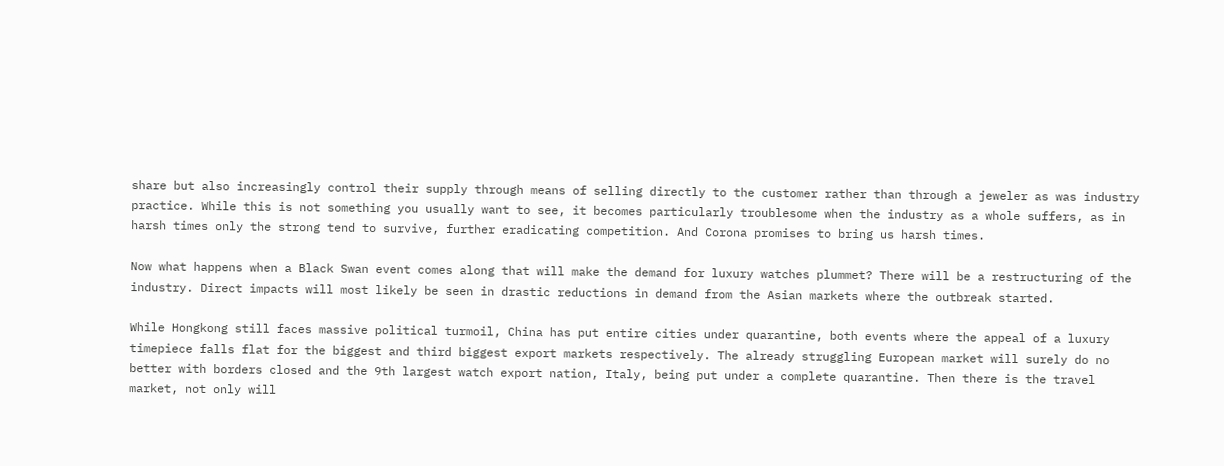share but also increasingly control their supply through means of selling directly to the customer rather than through a jeweler as was industry practice. While this is not something you usually want to see, it becomes particularly troublesome when the industry as a whole suffers, as in harsh times only the strong tend to survive, further eradicating competition. And Corona promises to bring us harsh times.

Now what happens when a Black Swan event comes along that will make the demand for luxury watches plummet? There will be a restructuring of the industry. Direct impacts will most likely be seen in drastic reductions in demand from the Asian markets where the outbreak started.

While Hongkong still faces massive political turmoil, China has put entire cities under quarantine, both events where the appeal of a luxury timepiece falls flat for the biggest and third biggest export markets respectively. The already struggling European market will surely do no better with borders closed and the 9th largest watch export nation, Italy, being put under a complete quarantine. Then there is the travel market, not only will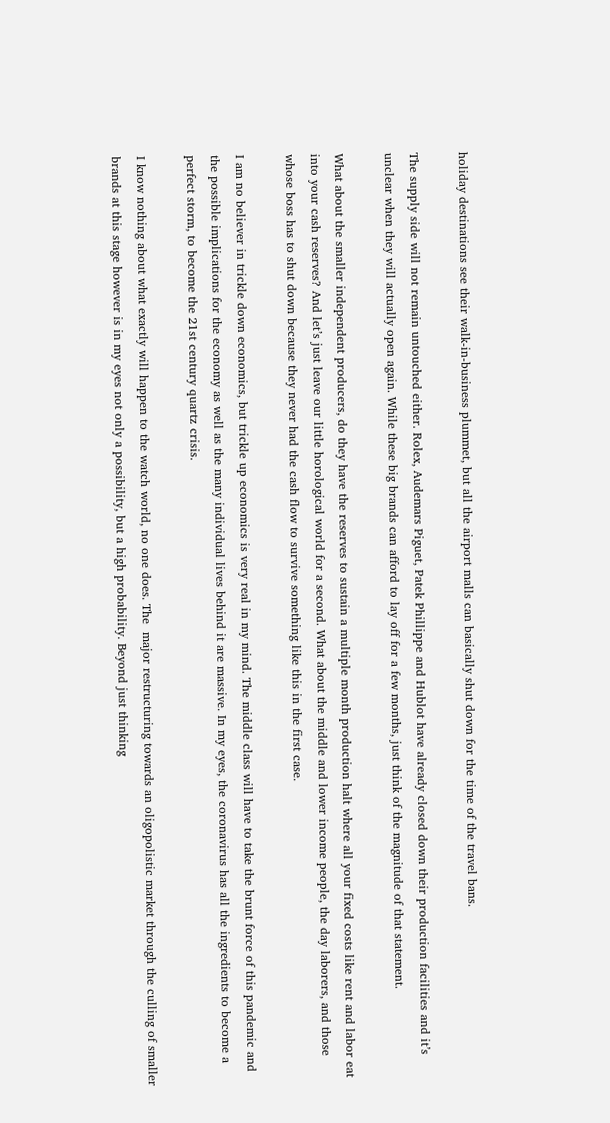holiday destinations see their walk-in-business plummet, but all the airport malls can basically shut down for the time of the travel bans.

The supply side will not remain untouched either. Rolex, Audemars Piguet, Patek Phillippe and Hublot have already closed down their production facilities and it’s unclear when they will actually open again. While these big brands can afford to lay off for a few months, just think of the magnitude of that statement.

What about the smaller independent producers, do they have the reserves to sustain a multiple month production halt where all your fixed costs like rent and labor eat into your cash reserves? And let’s just leave our little horological world for a second. What about the middle and lower income people, the day laborers, and those whose boss has to shut down because they never had the cash flow to survive something like this in the first case.

I am no believer in trickle down economics, but trickle up economics is very real in my mind. The middle class will have to take the brunt force of this pandemic and the possible implications for the economy as well as the many individual lives behind it are massive. In my eyes, the coronavirus has all the ingredients to become a perfect storm, to become the 21st century quartz crisis.

I know nothing about what exactly will happen to the watch world, no one does. The  major restructuring towards an oligopolistic market through the culling of smaller brands at this stage however is in my eyes not only a possibility, but a high probability. Beyond just thinking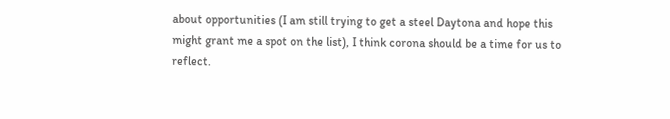about opportunities (I am still trying to get a steel Daytona and hope this might grant me a spot on the list), I think corona should be a time for us to reflect.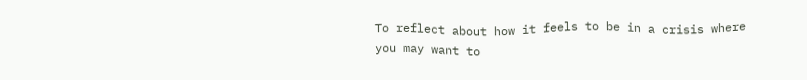To reflect about how it feels to be in a crisis where you may want to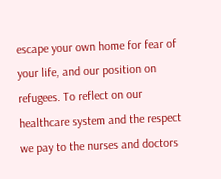escape your own home for fear of your life, and our position on refugees. To reflect on our healthcare system and the respect we pay to the nurses and doctors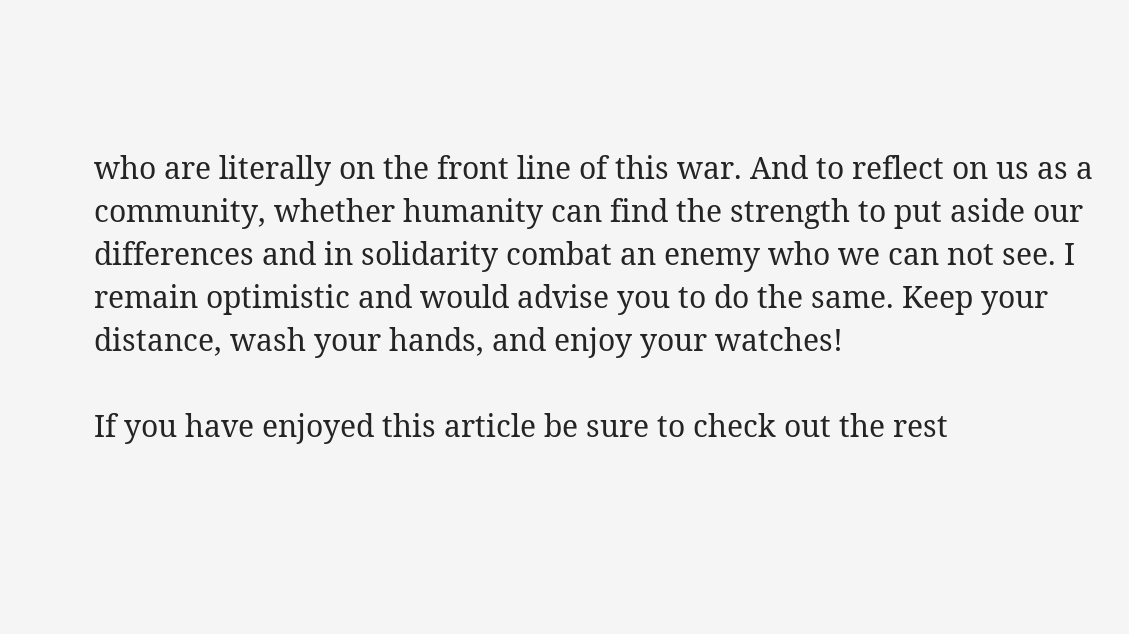who are literally on the front line of this war. And to reflect on us as a community, whether humanity can find the strength to put aside our differences and in solidarity combat an enemy who we can not see. I remain optimistic and would advise you to do the same. Keep your distance, wash your hands, and enjoy your watches!

If you have enjoyed this article be sure to check out the rest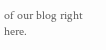of our blog right here.